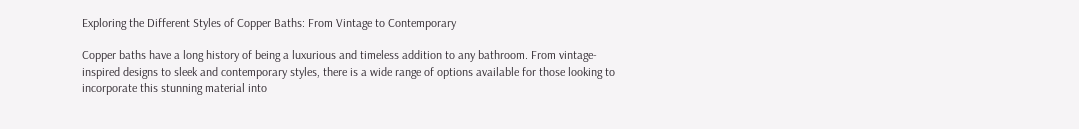Exploring the Different Styles of Copper Baths: From Vintage to Contemporary

Copper baths have a long history of being a luxurious and timeless addition to any bathroom. From vintage-inspired designs to sleek and contemporary styles, there is a wide range of options available for those looking to incorporate this stunning material into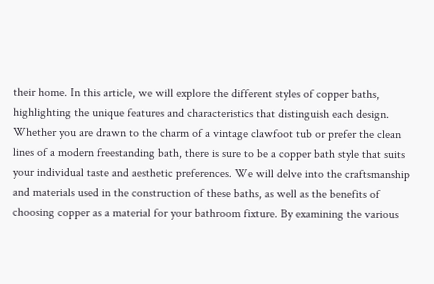their home. In this article, we will explore the different styles of copper baths, highlighting the unique features and characteristics that distinguish each design. Whether you are drawn to the charm of a vintage clawfoot tub or prefer the clean lines of a modern freestanding bath, there is sure to be a copper bath style that suits your individual taste and aesthetic preferences. We will delve into the craftsmanship and materials used in the construction of these baths, as well as the benefits of choosing copper as a material for your bathroom fixture. By examining the various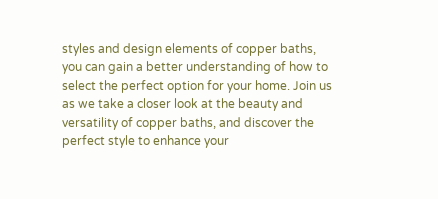styles and design elements of copper baths, you can gain a better understanding of how to select the perfect option for your home. Join us as we take a closer look at the beauty and versatility of copper baths, and discover the perfect style to enhance your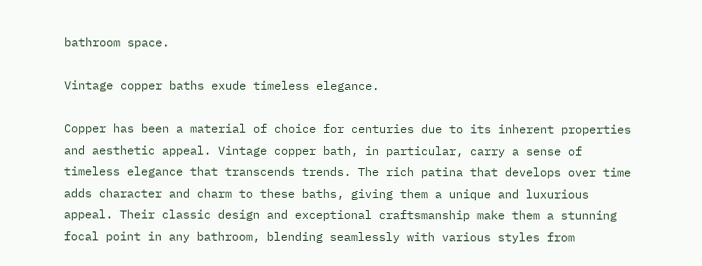bathroom space.

Vintage copper baths exude timeless elegance.

Copper has been a material of choice for centuries due to its inherent properties and aesthetic appeal. Vintage copper bath, in particular, carry a sense of timeless elegance that transcends trends. The rich patina that develops over time adds character and charm to these baths, giving them a unique and luxurious appeal. Their classic design and exceptional craftsmanship make them a stunning focal point in any bathroom, blending seamlessly with various styles from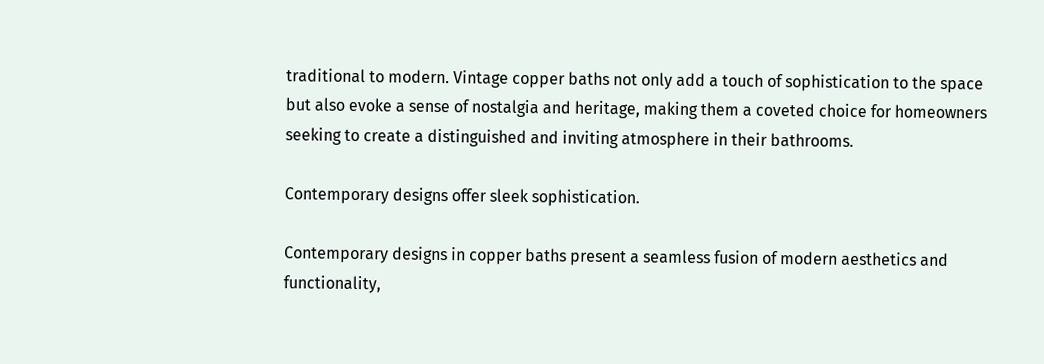traditional to modern. Vintage copper baths not only add a touch of sophistication to the space but also evoke a sense of nostalgia and heritage, making them a coveted choice for homeowners seeking to create a distinguished and inviting atmosphere in their bathrooms.

Contemporary designs offer sleek sophistication.

Contemporary designs in copper baths present a seamless fusion of modern aesthetics and functionality,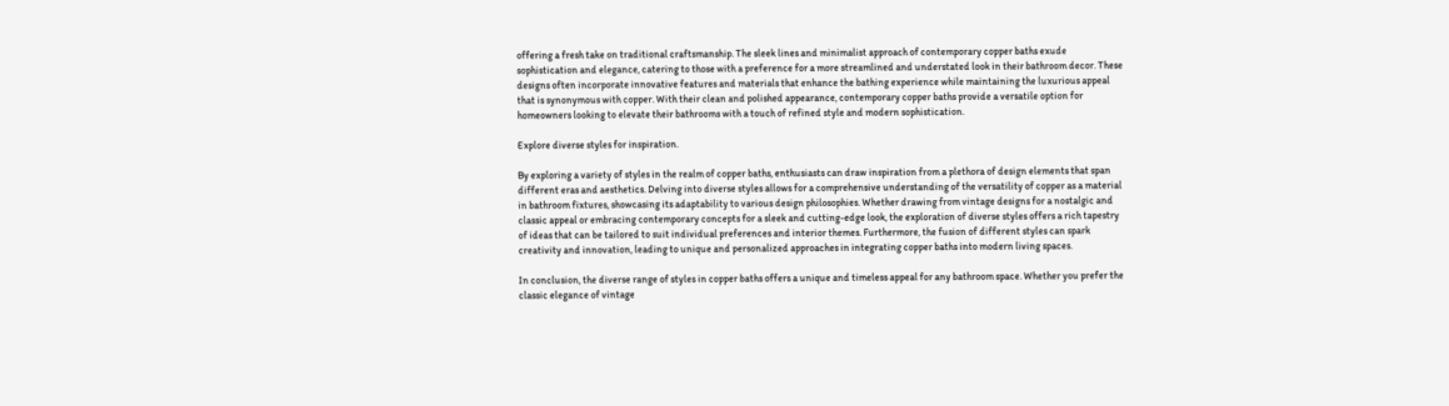offering a fresh take on traditional craftsmanship. The sleek lines and minimalist approach of contemporary copper baths exude sophistication and elegance, catering to those with a preference for a more streamlined and understated look in their bathroom decor. These designs often incorporate innovative features and materials that enhance the bathing experience while maintaining the luxurious appeal that is synonymous with copper. With their clean and polished appearance, contemporary copper baths provide a versatile option for homeowners looking to elevate their bathrooms with a touch of refined style and modern sophistication.

Explore diverse styles for inspiration.

By exploring a variety of styles in the realm of copper baths, enthusiasts can draw inspiration from a plethora of design elements that span different eras and aesthetics. Delving into diverse styles allows for a comprehensive understanding of the versatility of copper as a material in bathroom fixtures, showcasing its adaptability to various design philosophies. Whether drawing from vintage designs for a nostalgic and classic appeal or embracing contemporary concepts for a sleek and cutting-edge look, the exploration of diverse styles offers a rich tapestry of ideas that can be tailored to suit individual preferences and interior themes. Furthermore, the fusion of different styles can spark creativity and innovation, leading to unique and personalized approaches in integrating copper baths into modern living spaces.

In conclusion, the diverse range of styles in copper baths offers a unique and timeless appeal for any bathroom space. Whether you prefer the classic elegance of vintage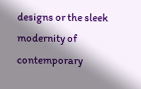designs or the sleek modernity of contemporary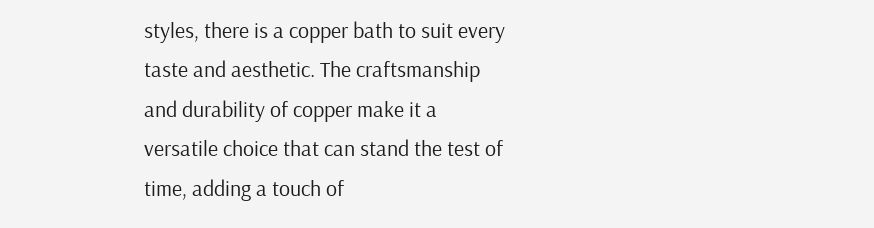styles, there is a copper bath to suit every taste and aesthetic. The craftsmanship and durability of copper make it a versatile choice that can stand the test of time, adding a touch of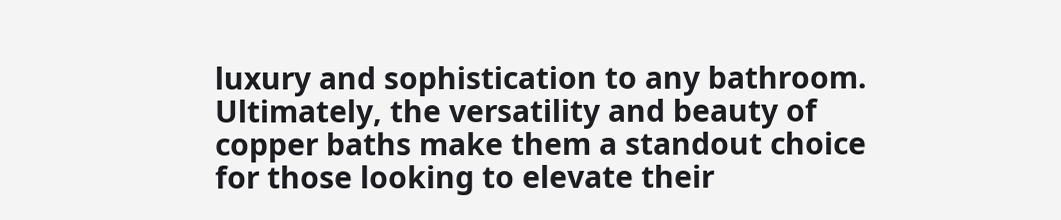luxury and sophistication to any bathroom. Ultimately, the versatility and beauty of copper baths make them a standout choice for those looking to elevate their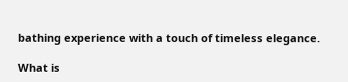bathing experience with a touch of timeless elegance.

What is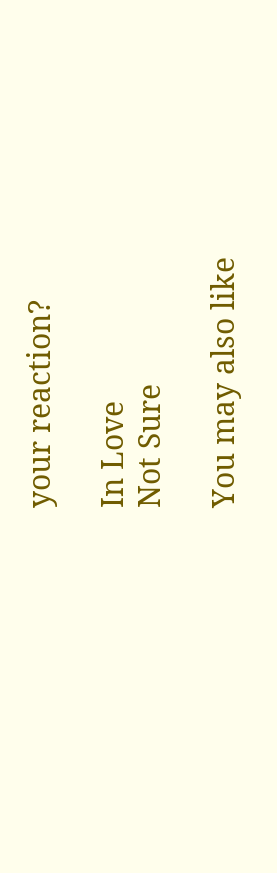your reaction?

In Love
Not Sure

You may also like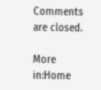Comments are closed.

More in:Home